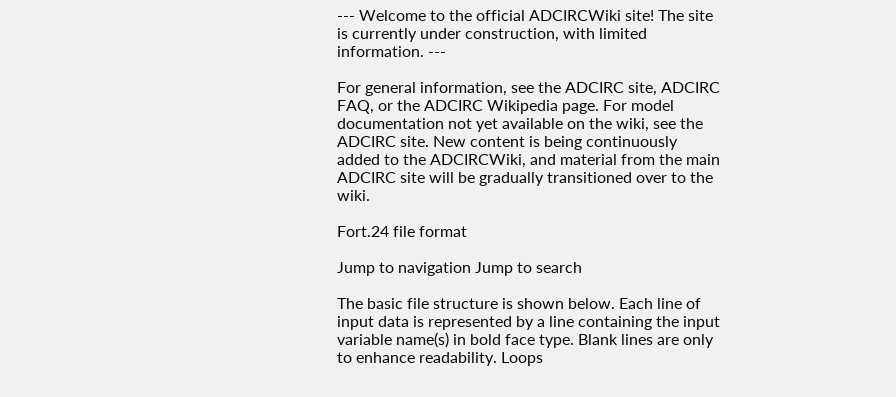--- Welcome to the official ADCIRCWiki site! The site is currently under construction, with limited information. ---

For general information, see the ADCIRC site, ADCIRC FAQ, or the ADCIRC Wikipedia page. For model documentation not yet available on the wiki, see the ADCIRC site. New content is being continuously added to the ADCIRCWiki, and material from the main ADCIRC site will be gradually transitioned over to the wiki.

Fort.24 file format

Jump to navigation Jump to search

The basic file structure is shown below. Each line of input data is represented by a line containing the input variable name(s) in bold face type. Blank lines are only to enhance readability. Loops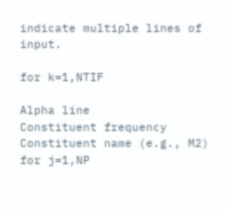indicate multiple lines of input.

for k=1,NTIF

Alpha line
Constituent frequency
Constituent name (e.g., M2)
for j=1,NP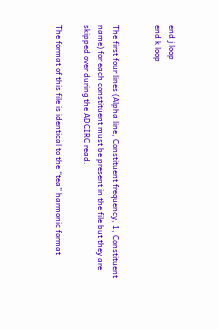end j loop
end k loop


The first four lines (Alpha line, Constituent frequency, 1, Constituent name) for each constituent must be present in the file but they are skipped over during the ADCIRC read.

The format of this file is identical to the “tea” harmonic format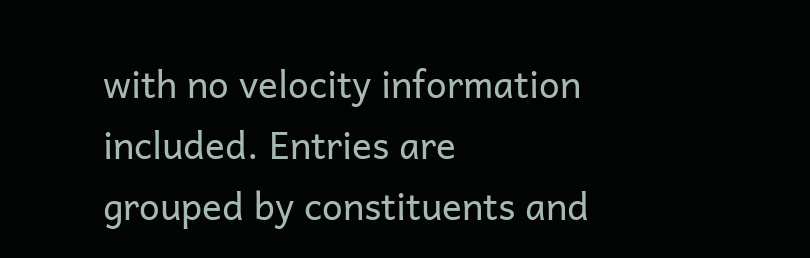with no velocity information included. Entries are grouped by constituents and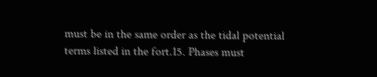must be in the same order as the tidal potential terms listed in the fort.15. Phases must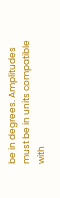be in degrees. Amplitudes must be in units compatible with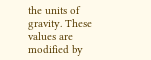the units of gravity. These values are modified by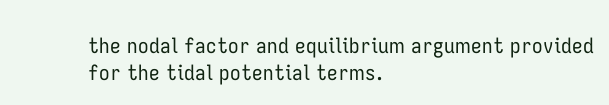the nodal factor and equilibrium argument provided for the tidal potential terms.